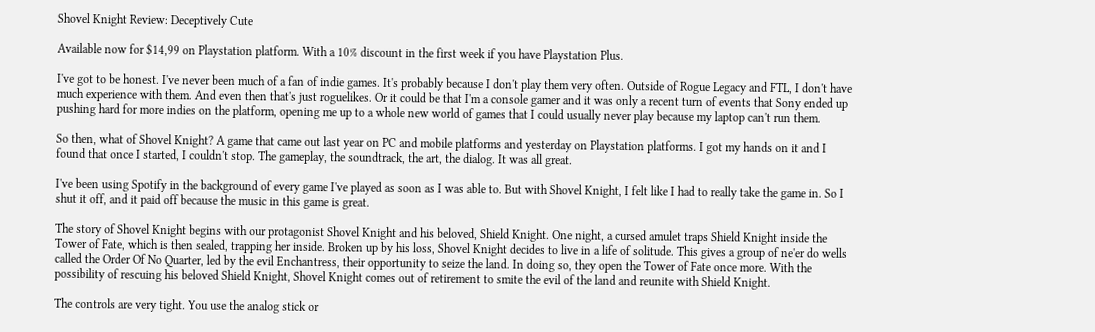Shovel Knight Review: Deceptively Cute

Available now for $14,99 on Playstation platform. With a 10% discount in the first week if you have Playstation Plus.

I've got to be honest. I've never been much of a fan of indie games. It's probably because I don't play them very often. Outside of Rogue Legacy and FTL, I don't have much experience with them. And even then that's just roguelikes. Or it could be that I'm a console gamer and it was only a recent turn of events that Sony ended up pushing hard for more indies on the platform, opening me up to a whole new world of games that I could usually never play because my laptop can't run them.

So then, what of Shovel Knight? A game that came out last year on PC and mobile platforms and yesterday on Playstation platforms. I got my hands on it and I found that once I started, I couldn't stop. The gameplay, the soundtrack, the art, the dialog. It was all great.

I've been using Spotify in the background of every game I've played as soon as I was able to. But with Shovel Knight, I felt like I had to really take the game in. So I shut it off, and it paid off because the music in this game is great.

The story of Shovel Knight begins with our protagonist Shovel Knight and his beloved, Shield Knight. One night, a cursed amulet traps Shield Knight inside the Tower of Fate, which is then sealed, trapping her inside. Broken up by his loss, Shovel Knight decides to live in a life of solitude. This gives a group of ne'er do wells called the Order Of No Quarter, led by the evil Enchantress, their opportunity to seize the land. In doing so, they open the Tower of Fate once more. With the possibility of rescuing his beloved Shield Knight, Shovel Knight comes out of retirement to smite the evil of the land and reunite with Shield Knight.

The controls are very tight. You use the analog stick or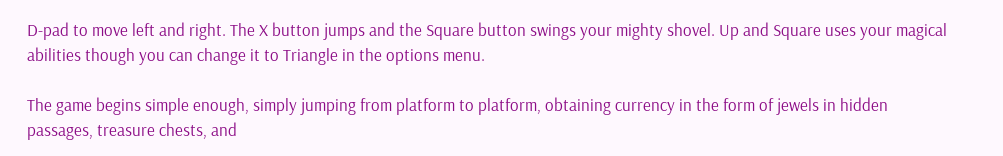D-pad to move left and right. The X button jumps and the Square button swings your mighty shovel. Up and Square uses your magical abilities though you can change it to Triangle in the options menu.

The game begins simple enough, simply jumping from platform to platform, obtaining currency in the form of jewels in hidden passages, treasure chests, and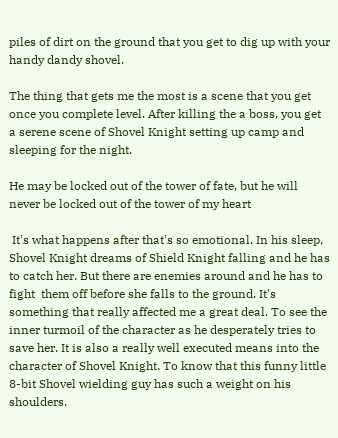piles of dirt on the ground that you get to dig up with your handy dandy shovel.

The thing that gets me the most is a scene that you get once you complete level. After killing the a boss, you get a serene scene of Shovel Knight setting up camp and sleeping for the night.

He may be locked out of the tower of fate, but he will never be locked out of the tower of my heart

 It's what happens after that's so emotional. In his sleep, Shovel Knight dreams of Shield Knight falling and he has to catch her. But there are enemies around and he has to fight  them off before she falls to the ground. It's something that really affected me a great deal. To see the inner turmoil of the character as he desperately tries to save her. It is also a really well executed means into the character of Shovel Knight. To know that this funny little 8-bit Shovel wielding guy has such a weight on his shoulders.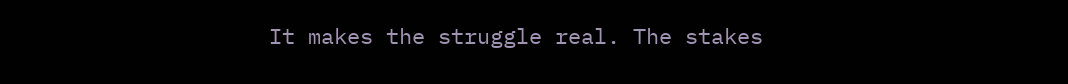It makes the struggle real. The stakes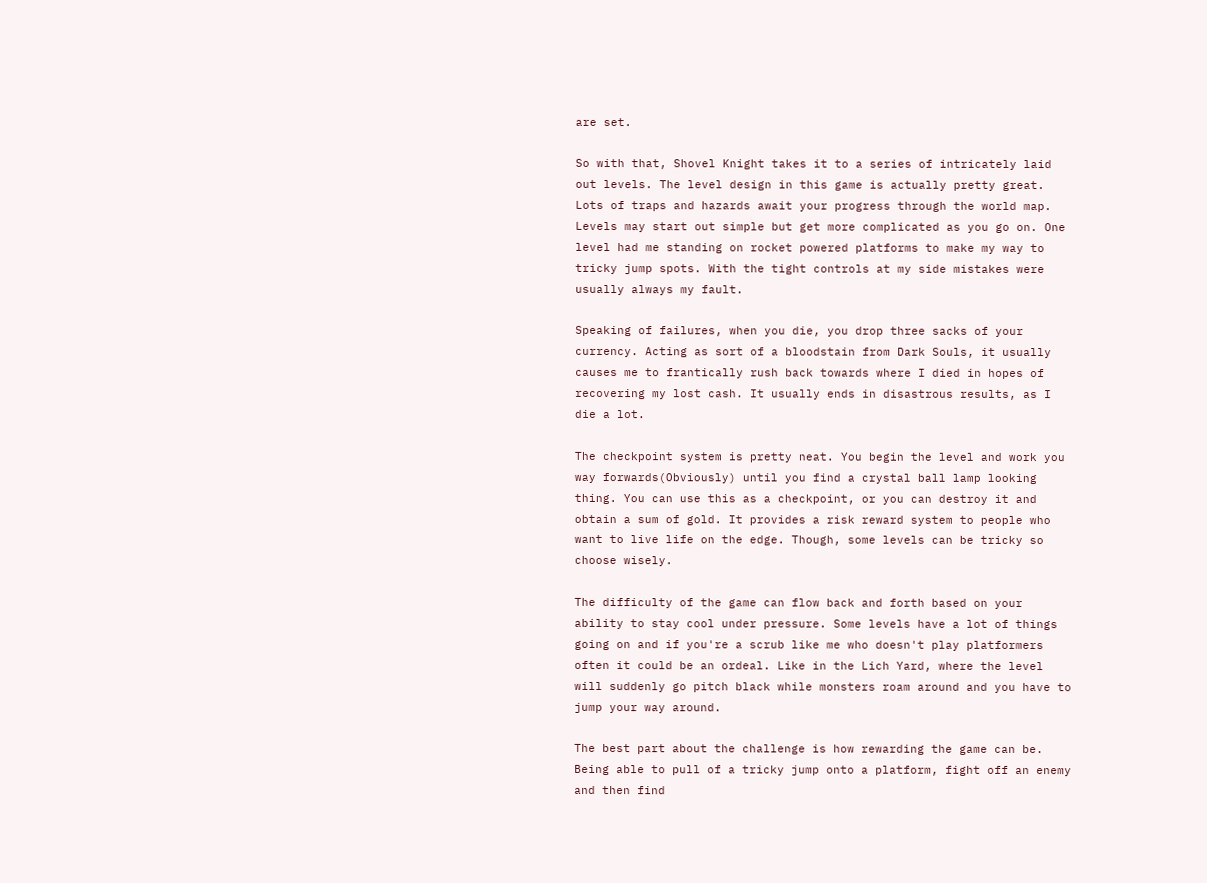are set.

So with that, Shovel Knight takes it to a series of intricately laid out levels. The level design in this game is actually pretty great. Lots of traps and hazards await your progress through the world map. Levels may start out simple but get more complicated as you go on. One level had me standing on rocket powered platforms to make my way to tricky jump spots. With the tight controls at my side mistakes were usually always my fault.

Speaking of failures, when you die, you drop three sacks of your currency. Acting as sort of a bloodstain from Dark Souls, it usually causes me to frantically rush back towards where I died in hopes of recovering my lost cash. It usually ends in disastrous results, as I die a lot.

The checkpoint system is pretty neat. You begin the level and work you way forwards(Obviously) until you find a crystal ball lamp looking thing. You can use this as a checkpoint, or you can destroy it and obtain a sum of gold. It provides a risk reward system to people who want to live life on the edge. Though, some levels can be tricky so choose wisely.

The difficulty of the game can flow back and forth based on your ability to stay cool under pressure. Some levels have a lot of things going on and if you're a scrub like me who doesn't play platformers often it could be an ordeal. Like in the Lich Yard, where the level will suddenly go pitch black while monsters roam around and you have to jump your way around.

The best part about the challenge is how rewarding the game can be. Being able to pull of a tricky jump onto a platform, fight off an enemy and then find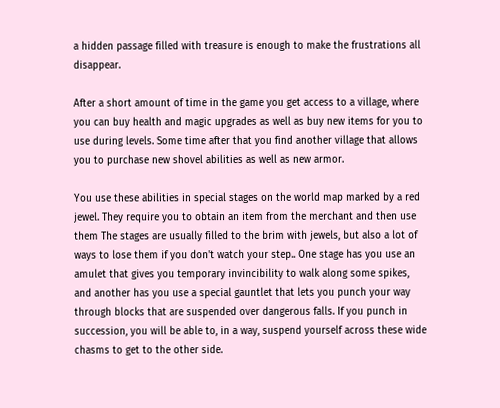a hidden passage filled with treasure is enough to make the frustrations all disappear.

After a short amount of time in the game you get access to a village, where you can buy health and magic upgrades as well as buy new items for you to use during levels. Some time after that you find another village that allows you to purchase new shovel abilities as well as new armor.

You use these abilities in special stages on the world map marked by a red jewel. They require you to obtain an item from the merchant and then use them The stages are usually filled to the brim with jewels, but also a lot of ways to lose them if you don't watch your step.. One stage has you use an amulet that gives you temporary invincibility to walk along some spikes, and another has you use a special gauntlet that lets you punch your way through blocks that are suspended over dangerous falls. If you punch in succession, you will be able to, in a way, suspend yourself across these wide chasms to get to the other side.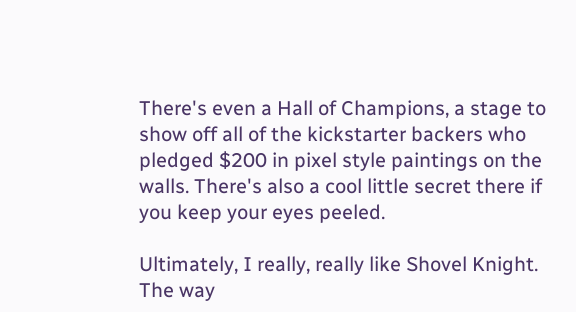There's even a Hall of Champions, a stage to show off all of the kickstarter backers who pledged $200 in pixel style paintings on the walls. There's also a cool little secret there if you keep your eyes peeled.

Ultimately, I really, really like Shovel Knight. The way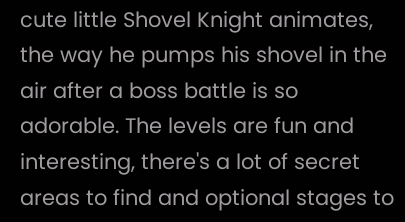cute little Shovel Knight animates, the way he pumps his shovel in the air after a boss battle is so adorable. The levels are fun and interesting, there's a lot of secret areas to find and optional stages to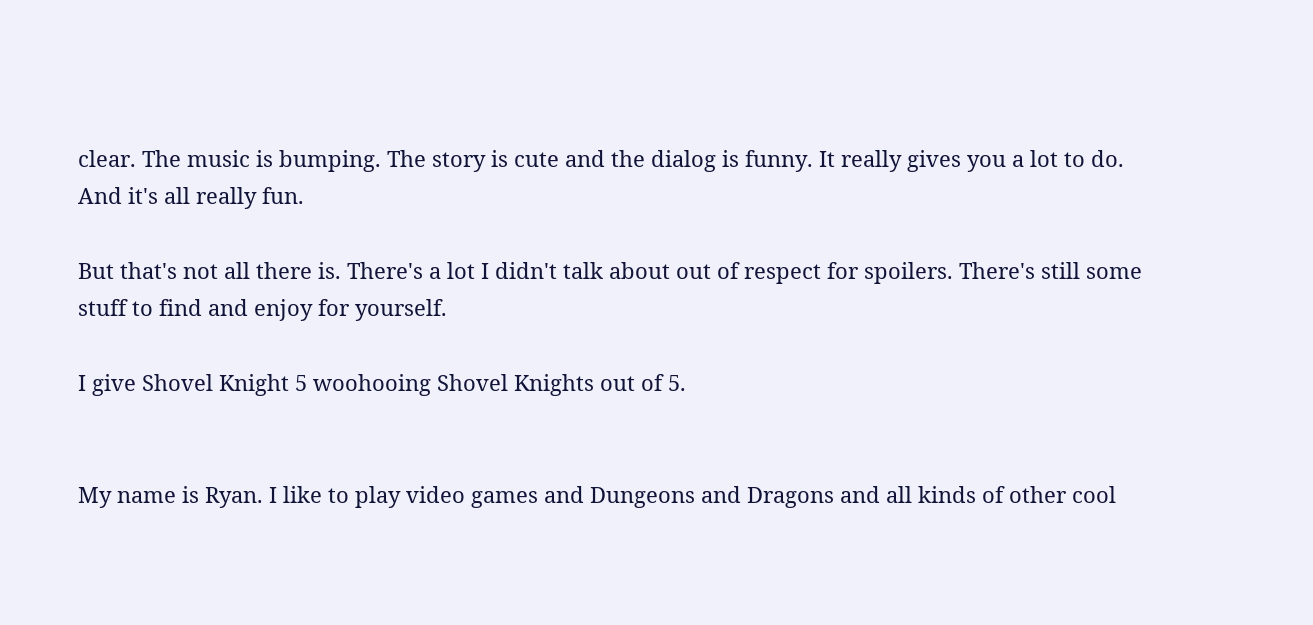clear. The music is bumping. The story is cute and the dialog is funny. It really gives you a lot to do. And it's all really fun.

But that's not all there is. There's a lot I didn't talk about out of respect for spoilers. There's still some stuff to find and enjoy for yourself.

I give Shovel Knight 5 woohooing Shovel Knights out of 5.


My name is Ryan. I like to play video games and Dungeons and Dragons and all kinds of other cool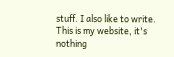stuff. I also like to write. This is my website, it's nothing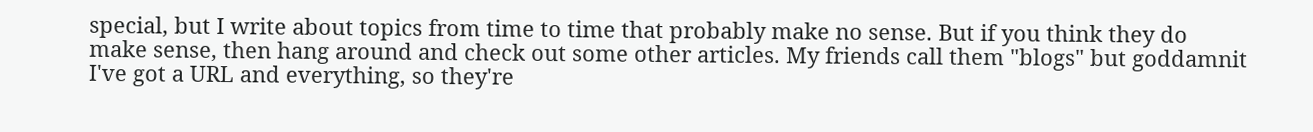special, but I write about topics from time to time that probably make no sense. But if you think they do make sense, then hang around and check out some other articles. My friends call them "blogs" but goddamnit I've got a URL and everything, so they're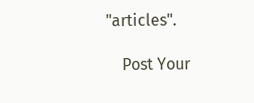"articles".

    Post Your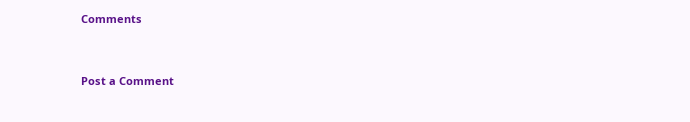Comments


Post a Comment